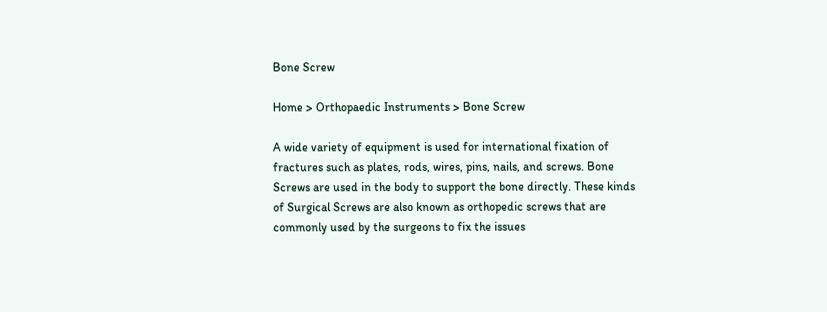Bone Screw

Home > Orthopaedic Instruments > Bone Screw

A wide variety of equipment is used for international fixation of fractures such as plates, rods, wires, pins, nails, and screws. Bone Screws are used in the body to support the bone directly. These kinds of Surgical Screws are also known as orthopedic screws that are commonly used by the surgeons to fix the issues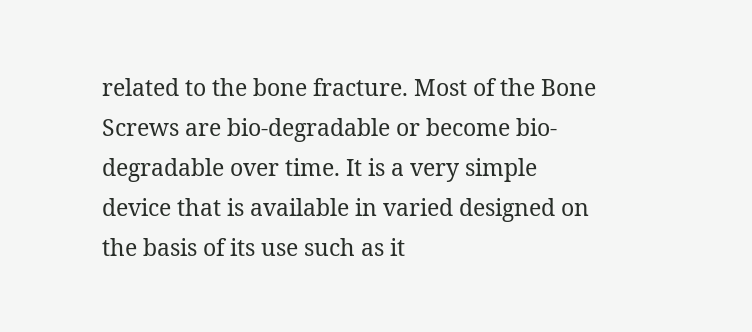related to the bone fracture. Most of the Bone Screws are bio-degradable or become bio-degradable over time. It is a very simple device that is available in varied designed on the basis of its use such as it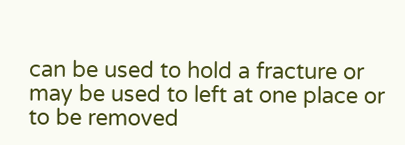can be used to hold a fracture or may be used to left at one place or to be removed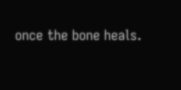once the bone heals.